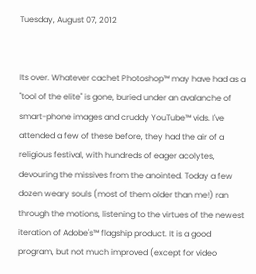Tuesday, August 07, 2012


Its over. Whatever cachet Photoshop™ may have had as a "tool of the elite" is gone, buried under an avalanche of smart-phone images and cruddy YouTube™ vids. I've attended a few of these before, they had the air of a religious festival, with hundreds of eager acolytes, devouring the missives from the anointed. Today a few dozen weary souls (most of them older than me!) ran through the motions, listening to the virtues of the newest iteration of Adobe's™ flagship product. It is a good program, but not much improved (except for video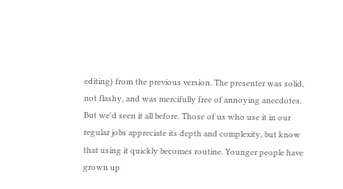editing) from the previous version. The presenter was solid, not flashy, and was mercifully free of annoying anecdotes. But we'd seen it all before. Those of us who use it in our regular jobs appreciate its depth and complexity, but know that using it quickly becomes routine. Younger people have grown up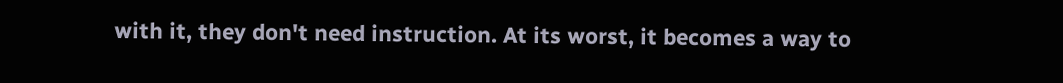with it, they don't need instruction. At its worst, it becomes a way to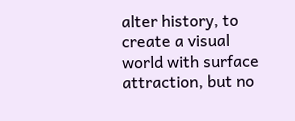alter history, to create a visual world with surface attraction, but no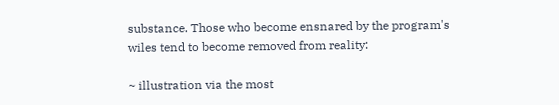substance. Those who become ensnared by the program's wiles tend to become removed from reality:

~ illustration via the most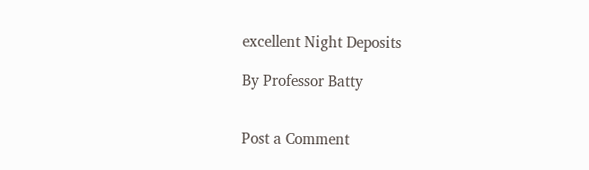excellent Night Deposits

By Professor Batty


Post a Comment